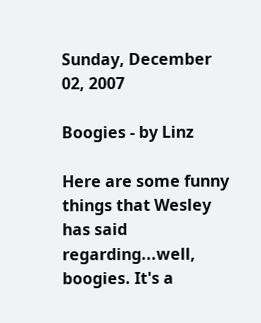Sunday, December 02, 2007

Boogies - by Linz

Here are some funny things that Wesley has said regarding...well, boogies. It's a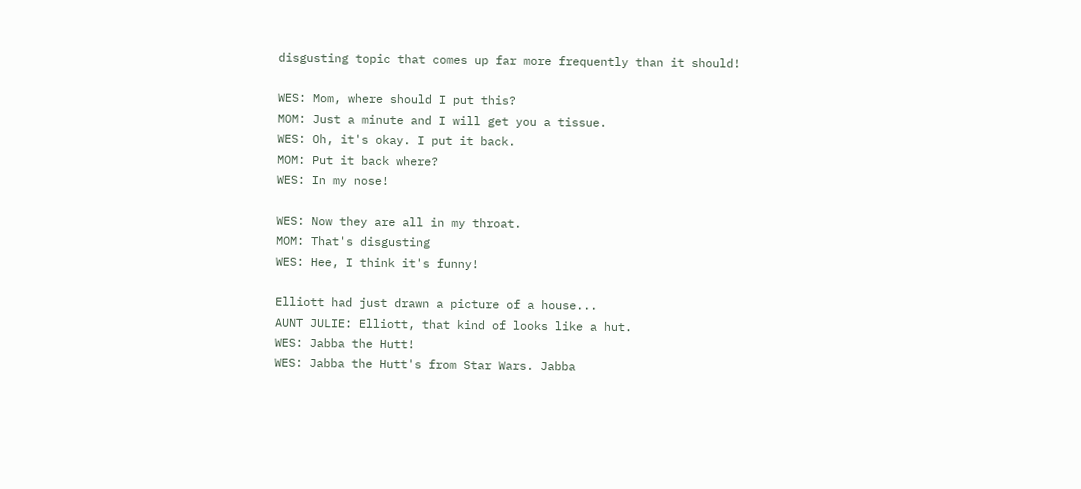disgusting topic that comes up far more frequently than it should!

WES: Mom, where should I put this?
MOM: Just a minute and I will get you a tissue.
WES: Oh, it's okay. I put it back.
MOM: Put it back where?
WES: In my nose!

WES: Now they are all in my throat.
MOM: That's disgusting
WES: Hee, I think it's funny!

Elliott had just drawn a picture of a house...
AUNT JULIE: Elliott, that kind of looks like a hut.
WES: Jabba the Hutt!
WES: Jabba the Hutt's from Star Wars. Jabba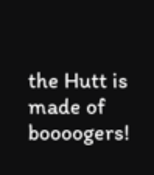the Hutt is made of boooogers!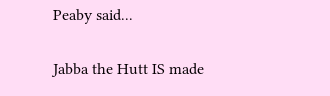Peaby said...

Jabba the Hutt IS made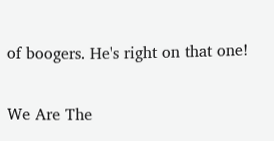of boogers. He's right on that one!

We Are The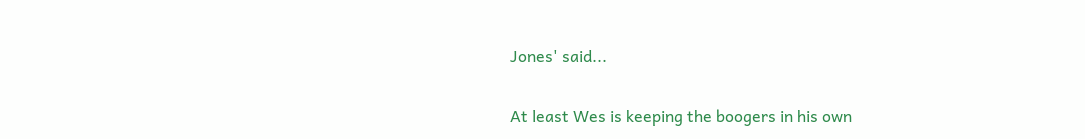Jones' said...

At least Wes is keeping the boogers in his own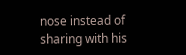nose instead of sharing with his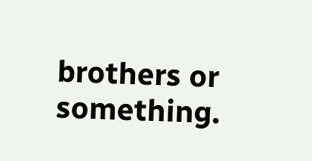brothers or something.